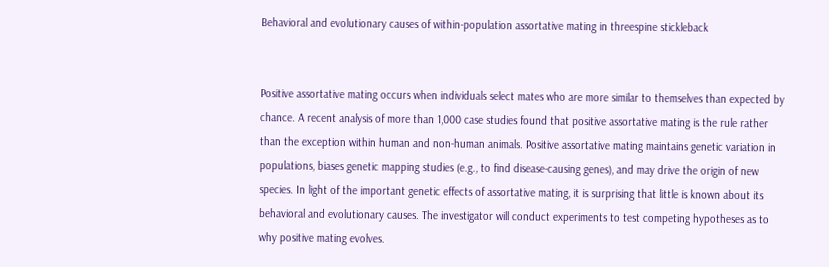Behavioral and evolutionary causes of within-population assortative mating in threespine stickleback


Positive assortative mating occurs when individuals select mates who are more similar to themselves than expected by chance. A recent analysis of more than 1,000 case studies found that positive assortative mating is the rule rather than the exception within human and non-human animals. Positive assortative mating maintains genetic variation in populations, biases genetic mapping studies (e.g., to find disease-causing genes), and may drive the origin of new species. In light of the important genetic effects of assortative mating, it is surprising that little is known about its behavioral and evolutionary causes. The investigator will conduct experiments to test competing hypotheses as to why positive mating evolves.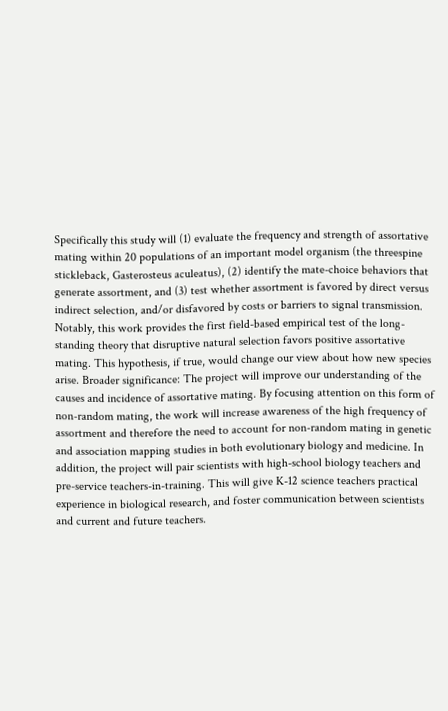Specifically this study will (1) evaluate the frequency and strength of assortative mating within 20 populations of an important model organism (the threespine stickleback, Gasterosteus aculeatus), (2) identify the mate-choice behaviors that generate assortment, and (3) test whether assortment is favored by direct versus indirect selection, and/or disfavored by costs or barriers to signal transmission. Notably, this work provides the first field-based empirical test of the long-standing theory that disruptive natural selection favors positive assortative mating. This hypothesis, if true, would change our view about how new species arise. Broader significance: The project will improve our understanding of the causes and incidence of assortative mating. By focusing attention on this form of non-random mating, the work will increase awareness of the high frequency of assortment and therefore the need to account for non-random mating in genetic and association mapping studies in both evolutionary biology and medicine. In addition, the project will pair scientists with high-school biology teachers and pre-service teachers-in-training. This will give K-12 science teachers practical experience in biological research, and foster communication between scientists and current and future teachers.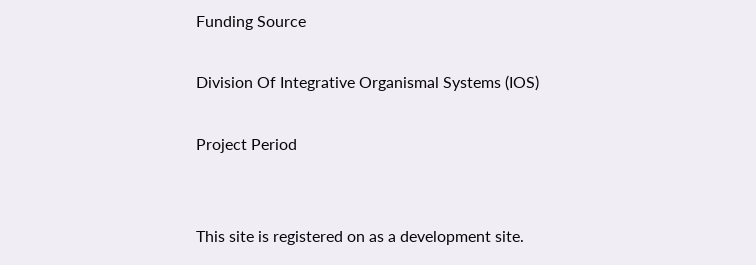Funding Source

Division Of Integrative Organismal Systems (IOS)

Project Period


This site is registered on as a development site.